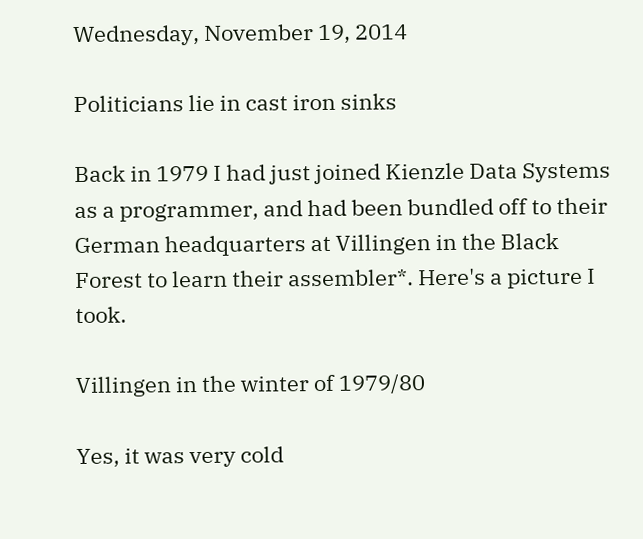Wednesday, November 19, 2014

Politicians lie in cast iron sinks

Back in 1979 I had just joined Kienzle Data Systems as a programmer, and had been bundled off to their German headquarters at Villingen in the Black Forest to learn their assembler*. Here's a picture I took.

Villingen in the winter of 1979/80

Yes, it was very cold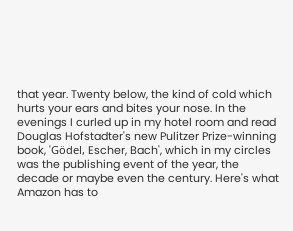that year. Twenty below, the kind of cold which hurts your ears and bites your nose. In the evenings I curled up in my hotel room and read Douglas Hofstadter's new Pulitzer Prize-winning book, 'Gödel, Escher, Bach', which in my circles was the publishing event of the year, the decade or maybe even the century. Here's what Amazon has to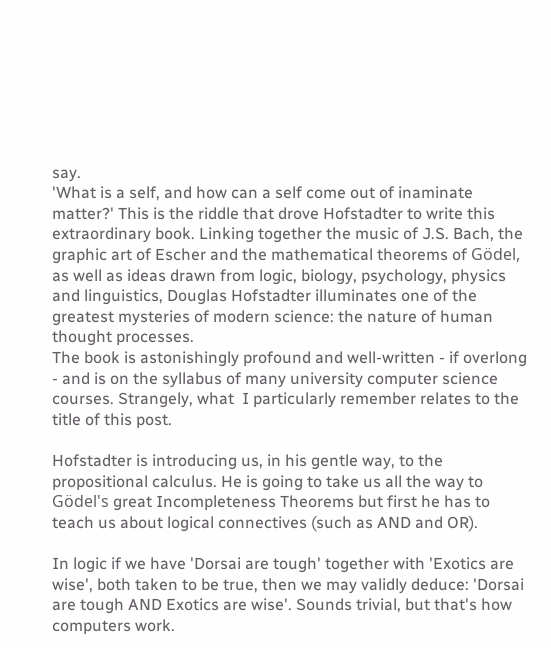say.
'What is a self, and how can a self come out of inaminate matter?' This is the riddle that drove Hofstadter to write this extraordinary book. Linking together the music of J.S. Bach, the graphic art of Escher and the mathematical theorems of Gödel, as well as ideas drawn from logic, biology, psychology, physics and linguistics, Douglas Hofstadter illuminates one of the greatest mysteries of modern science: the nature of human thought processes.
The book is astonishingly profound and well-written - if overlong - and is on the syllabus of many university computer science courses. Strangely, what  I particularly remember relates to the title of this post.

Hofstadter is introducing us, in his gentle way, to the propositional calculus. He is going to take us all the way to Gödel's great Incompleteness Theorems but first he has to teach us about logical connectives (such as AND and OR).

In logic if we have 'Dorsai are tough' together with 'Exotics are wise', both taken to be true, then we may validly deduce: 'Dorsai are tough AND Exotics are wise'. Sounds trivial, but that's how computers work.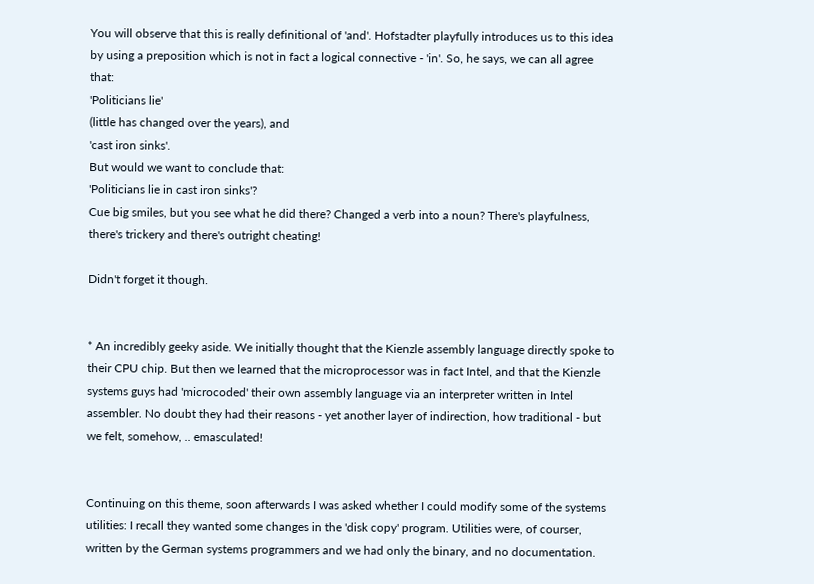You will observe that this is really definitional of 'and'. Hofstadter playfully introduces us to this idea by using a preposition which is not in fact a logical connective - 'in'. So, he says, we can all agree that:
'Politicians lie'
(little has changed over the years), and
'cast iron sinks'.
But would we want to conclude that:
'Politicians lie in cast iron sinks'?
Cue big smiles, but you see what he did there? Changed a verb into a noun? There's playfulness, there's trickery and there's outright cheating!

Didn't forget it though.


* An incredibly geeky aside. We initially thought that the Kienzle assembly language directly spoke to their CPU chip. But then we learned that the microprocessor was in fact Intel, and that the Kienzle systems guys had 'microcoded' their own assembly language via an interpreter written in Intel assembler. No doubt they had their reasons - yet another layer of indirection, how traditional - but we felt, somehow, .. emasculated!


Continuing on this theme, soon afterwards I was asked whether I could modify some of the systems utilities: I recall they wanted some changes in the 'disk copy' program. Utilities were, of courser, written by the German systems programmers and we had only the binary, and no documentation.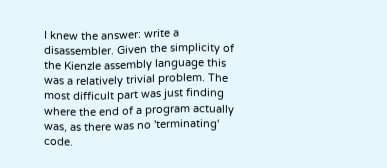I knew the answer: write a disassembler. Given the simplicity of the Kienzle assembly language this was a relatively trivial problem. The most difficult part was just finding where the end of a program actually was, as there was no 'terminating' code.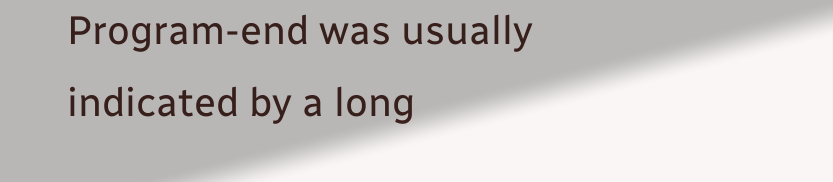Program-end was usually indicated by a long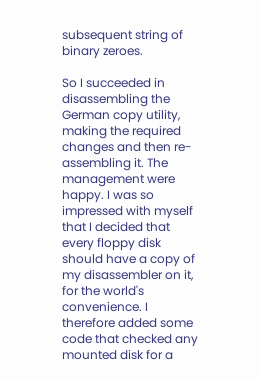subsequent string of binary zeroes.

So I succeeded in disassembling the German copy utility, making the required changes and then re-assembling it. The management were happy. I was so impressed with myself that I decided that every floppy disk should have a copy of my disassembler on it, for the world's convenience. I therefore added some code that checked any mounted disk for a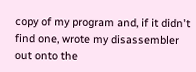copy of my program and, if it didn't find one, wrote my disassembler out onto the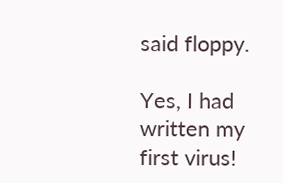said floppy.

Yes, I had written my first virus!